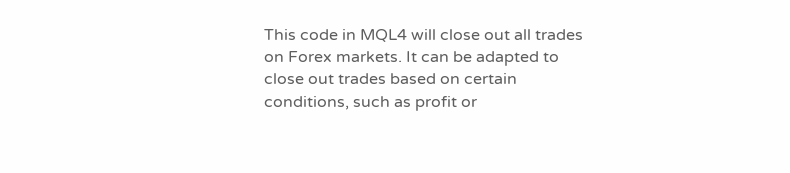This code in MQL4 will close out all trades on Forex markets. It can be adapted to close out trades based on certain conditions, such as profit or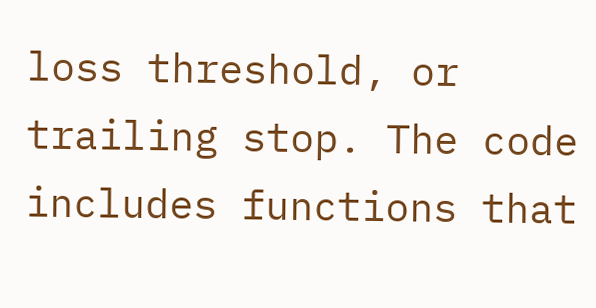loss threshold, or trailing stop. The code includes functions that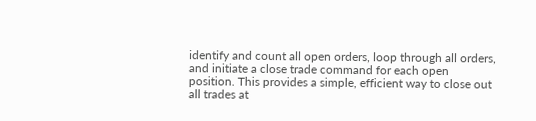identify and count all open orders, loop through all orders, and initiate a close trade command for each open position. This provides a simple, efficient way to close out all trades at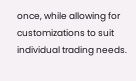once, while allowing for customizations to suit individual trading needs.